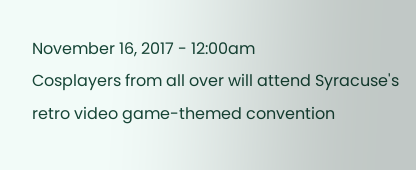November 16, 2017 - 12:00am
Cosplayers from all over will attend Syracuse's retro video game-themed convention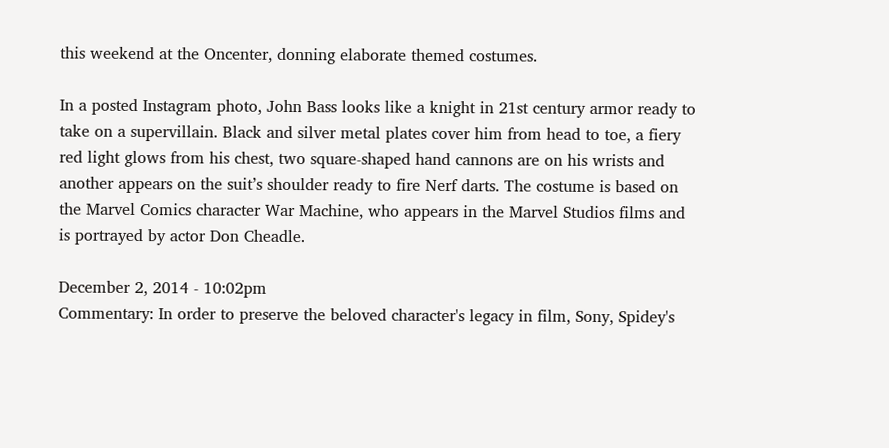this weekend at the Oncenter, donning elaborate themed costumes.

In a posted Instagram photo, John Bass looks like a knight in 21st century armor ready to take on a supervillain. Black and silver metal plates cover him from head to toe, a fiery red light glows from his chest, two square-shaped hand cannons are on his wrists and another appears on the suit’s shoulder ready to fire Nerf darts. The costume is based on the Marvel Comics character War Machine, who appears in the Marvel Studios films and is portrayed by actor Don Cheadle.

December 2, 2014 - 10:02pm
Commentary: In order to preserve the beloved character's legacy in film, Sony, Spidey's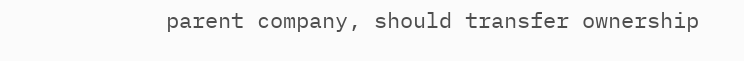parent company, should transfer ownership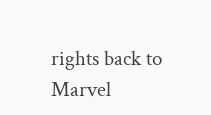rights back to Marvel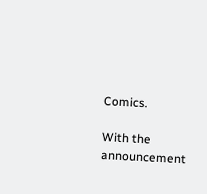Comics.

With the announcement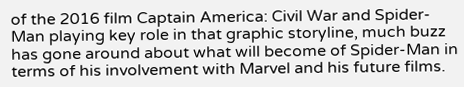of the 2016 film Captain America: Civil War and Spider-Man playing key role in that graphic storyline, much buzz has gone around about what will become of Spider-Man in terms of his involvement with Marvel and his future films.